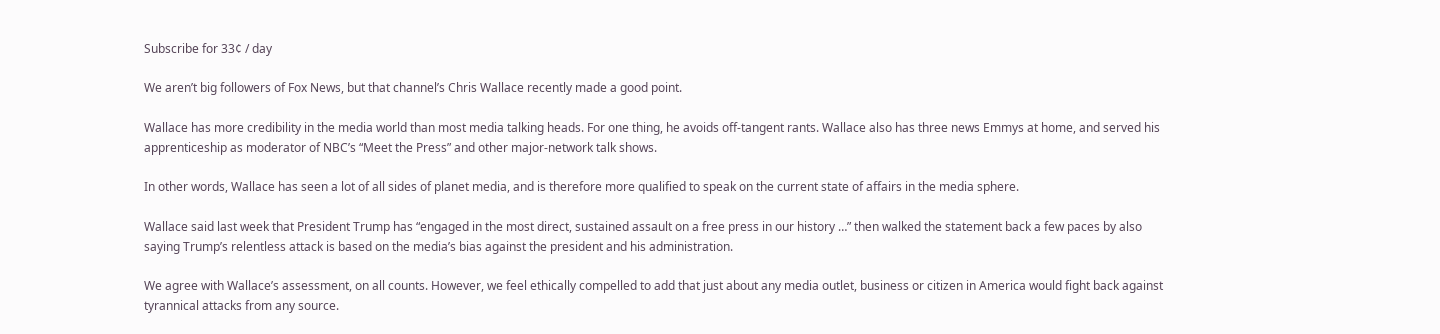Subscribe for 33¢ / day

We aren’t big followers of Fox News, but that channel’s Chris Wallace recently made a good point.

Wallace has more credibility in the media world than most media talking heads. For one thing, he avoids off-tangent rants. Wallace also has three news Emmys at home, and served his apprenticeship as moderator of NBC’s “Meet the Press” and other major-network talk shows.

In other words, Wallace has seen a lot of all sides of planet media, and is therefore more qualified to speak on the current state of affairs in the media sphere.

Wallace said last week that President Trump has “engaged in the most direct, sustained assault on a free press in our history …” then walked the statement back a few paces by also saying Trump’s relentless attack is based on the media’s bias against the president and his administration.

We agree with Wallace’s assessment, on all counts. However, we feel ethically compelled to add that just about any media outlet, business or citizen in America would fight back against tyrannical attacks from any source.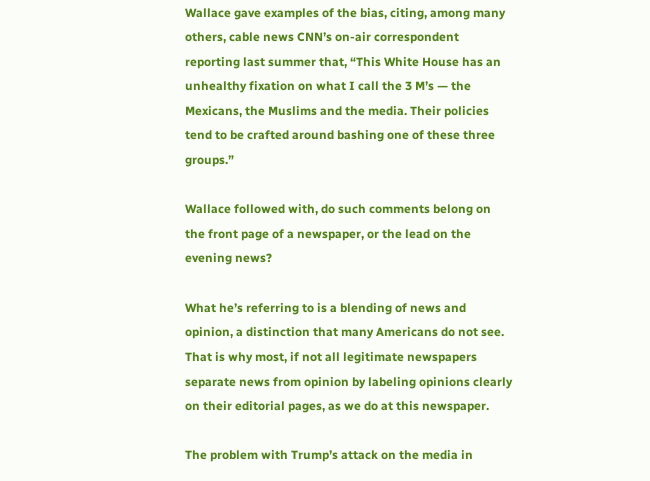Wallace gave examples of the bias, citing, among many others, cable news CNN’s on-air correspondent reporting last summer that, “This White House has an unhealthy fixation on what I call the 3 M’s — the Mexicans, the Muslims and the media. Their policies tend to be crafted around bashing one of these three groups.”

Wallace followed with, do such comments belong on the front page of a newspaper, or the lead on the evening news?

What he’s referring to is a blending of news and opinion, a distinction that many Americans do not see. That is why most, if not all legitimate newspapers separate news from opinion by labeling opinions clearly on their editorial pages, as we do at this newspaper.

The problem with Trump’s attack on the media in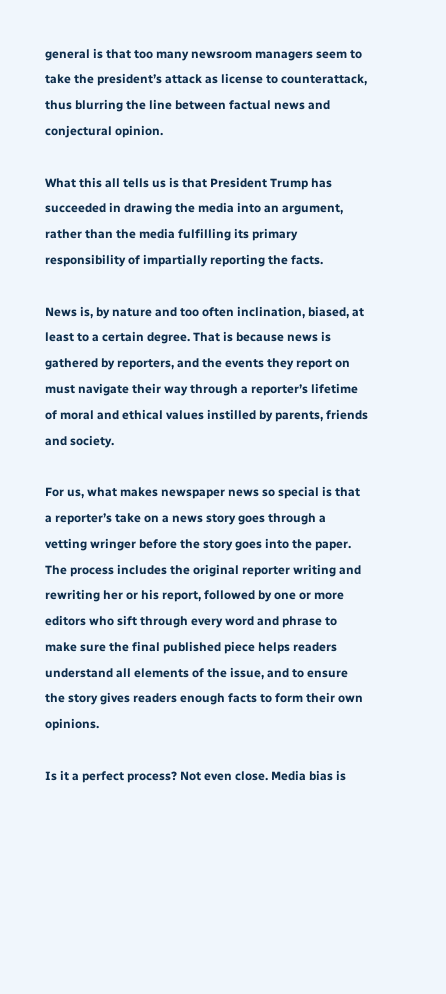general is that too many newsroom managers seem to take the president’s attack as license to counterattack, thus blurring the line between factual news and conjectural opinion.

What this all tells us is that President Trump has succeeded in drawing the media into an argument, rather than the media fulfilling its primary responsibility of impartially reporting the facts.

News is, by nature and too often inclination, biased, at least to a certain degree. That is because news is gathered by reporters, and the events they report on must navigate their way through a reporter’s lifetime of moral and ethical values instilled by parents, friends and society.

For us, what makes newspaper news so special is that a reporter’s take on a news story goes through a vetting wringer before the story goes into the paper. The process includes the original reporter writing and rewriting her or his report, followed by one or more editors who sift through every word and phrase to make sure the final published piece helps readers understand all elements of the issue, and to ensure the story gives readers enough facts to form their own opinions.

Is it a perfect process? Not even close. Media bias is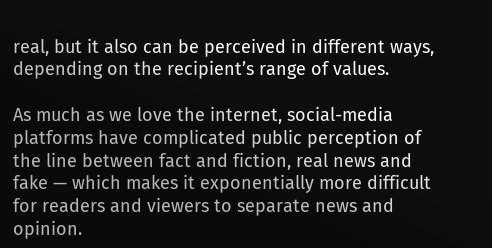real, but it also can be perceived in different ways, depending on the recipient’s range of values.

As much as we love the internet, social-media platforms have complicated public perception of the line between fact and fiction, real news and fake — which makes it exponentially more difficult for readers and viewers to separate news and opinion.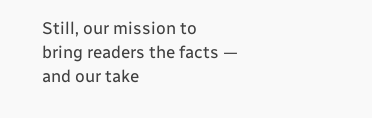Still, our mission to bring readers the facts — and our take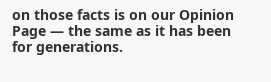on those facts is on our Opinion Page — the same as it has been for generations.